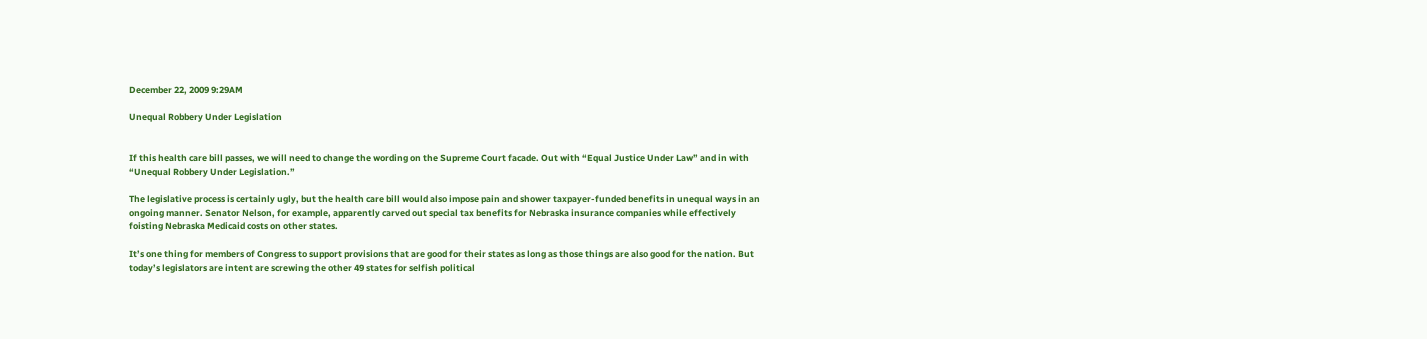December 22, 2009 9:29AM

Unequal Robbery Under Legislation


If this health care bill passes, we will need to change the wording on the Supreme Court facade. Out with “Equal Justice Under Law” and in with “Unequal Robbery Under Legislation.”

The legislative process is certainly ugly, but the health care bill would also impose pain and shower taxpayer‐funded benefits in unequal ways in an ongoing manner. Senator Nelson, for example, apparently carved out special tax benefits for Nebraska insurance companies while effectively foisting Nebraska Medicaid costs on other states.

It’s one thing for members of Congress to support provisions that are good for their states as long as those things are also good for the nation. But today’s legislators are intent are screwing the other 49 states for selfish political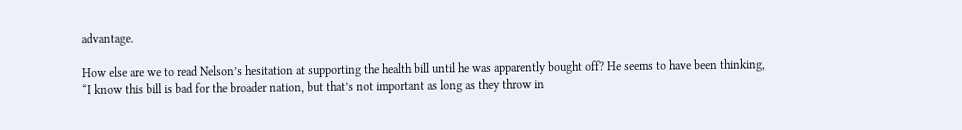advantage.

How else are we to read Nelson’s hesitation at supporting the health bill until he was apparently bought off? He seems to have been thinking, “I know this bill is bad for the broader nation, but that’s not important as long as they throw in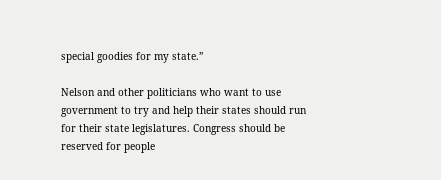special goodies for my state.”

Nelson and other politicians who want to use government to try and help their states should run for their state legislatures. Congress should be reserved for people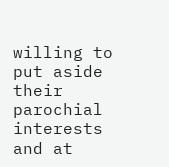willing to put aside their parochial interests and at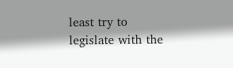least try to legislate with the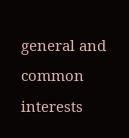general and common interests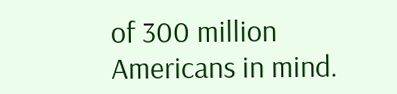of 300 million Americans in mind.